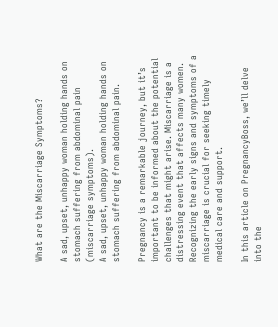What are the Miscarriage Symptoms?

A sad, upset, unhappy woman holding hands on stomach suffering from abdominal pain (miscarriage symptoms).
A sad, upset, unhappy woman holding hands on stomach suffering from abdominal pain.

Pregnancy is a remarkable journey, but it’s important to be informed about the potential challenges that might arise. Miscarriage is a distressing event that affects many women. Recognizing the early signs and symptoms of a miscarriage is crucial for seeking timely medical care and support.

In this article on PregnancyBoss, we’ll delve into the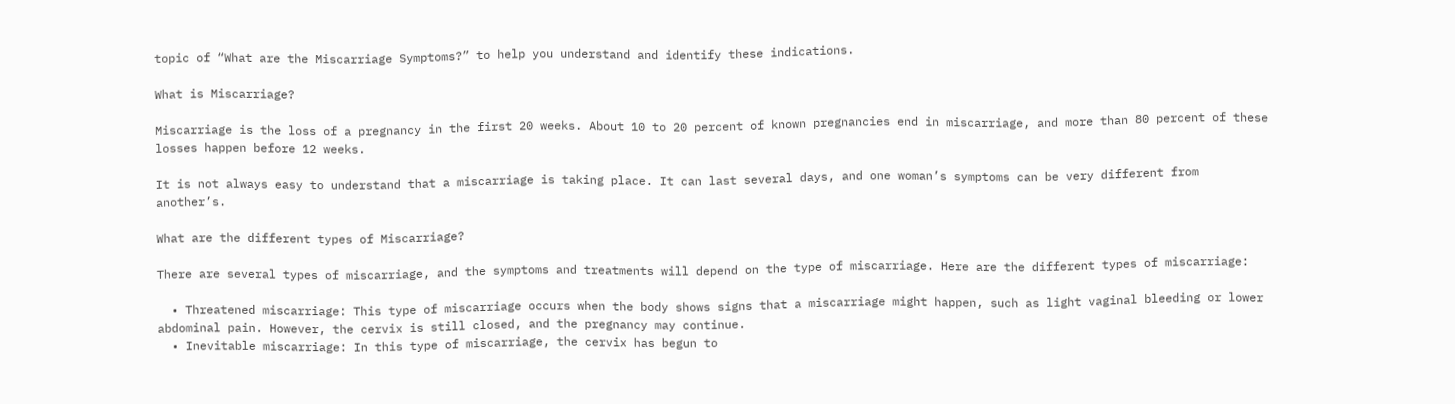topic of “What are the Miscarriage Symptoms?” to help you understand and identify these indications.

What is Miscarriage?

Miscarriage is the loss of a pregnancy in the first 20 weeks. About 10 to 20 percent of known pregnancies end in miscarriage, and more than 80 percent of these losses happen before 12 weeks.

It is not always easy to understand that a miscarriage is taking place. It can last several days, and one woman’s symptoms can be very different from another’s.

What are the different types of Miscarriage?

There are several types of miscarriage, and the symptoms and treatments will depend on the type of miscarriage. Here are the different types of miscarriage:

  • Threatened miscarriage: This type of miscarriage occurs when the body shows signs that a miscarriage might happen, such as light vaginal bleeding or lower abdominal pain. However, the cervix is still closed, and the pregnancy may continue.
  • Inevitable miscarriage: In this type of miscarriage, the cervix has begun to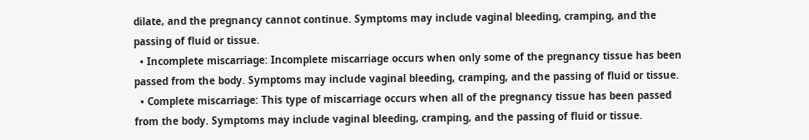dilate, and the pregnancy cannot continue. Symptoms may include vaginal bleeding, cramping, and the passing of fluid or tissue.
  • Incomplete miscarriage: Incomplete miscarriage occurs when only some of the pregnancy tissue has been passed from the body. Symptoms may include vaginal bleeding, cramping, and the passing of fluid or tissue.
  • Complete miscarriage: This type of miscarriage occurs when all of the pregnancy tissue has been passed from the body. Symptoms may include vaginal bleeding, cramping, and the passing of fluid or tissue.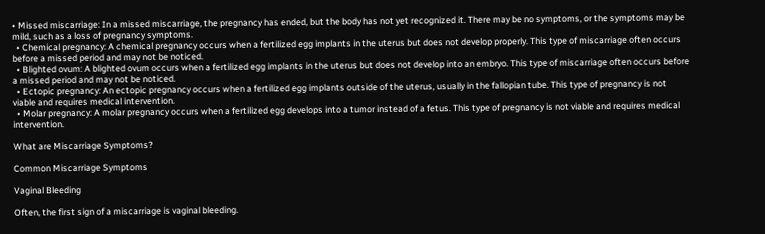• Missed miscarriage: In a missed miscarriage, the pregnancy has ended, but the body has not yet recognized it. There may be no symptoms, or the symptoms may be mild, such as a loss of pregnancy symptoms.
  • Chemical pregnancy: A chemical pregnancy occurs when a fertilized egg implants in the uterus but does not develop properly. This type of miscarriage often occurs before a missed period and may not be noticed.
  • Blighted ovum: A blighted ovum occurs when a fertilized egg implants in the uterus but does not develop into an embryo. This type of miscarriage often occurs before a missed period and may not be noticed.
  • Ectopic pregnancy: An ectopic pregnancy occurs when a fertilized egg implants outside of the uterus, usually in the fallopian tube. This type of pregnancy is not viable and requires medical intervention.
  • Molar pregnancy: A molar pregnancy occurs when a fertilized egg develops into a tumor instead of a fetus. This type of pregnancy is not viable and requires medical intervention.

What are Miscarriage Symptoms?

Common Miscarriage Symptoms

Vaginal Bleeding

Often, the first sign of a miscarriage is vaginal bleeding.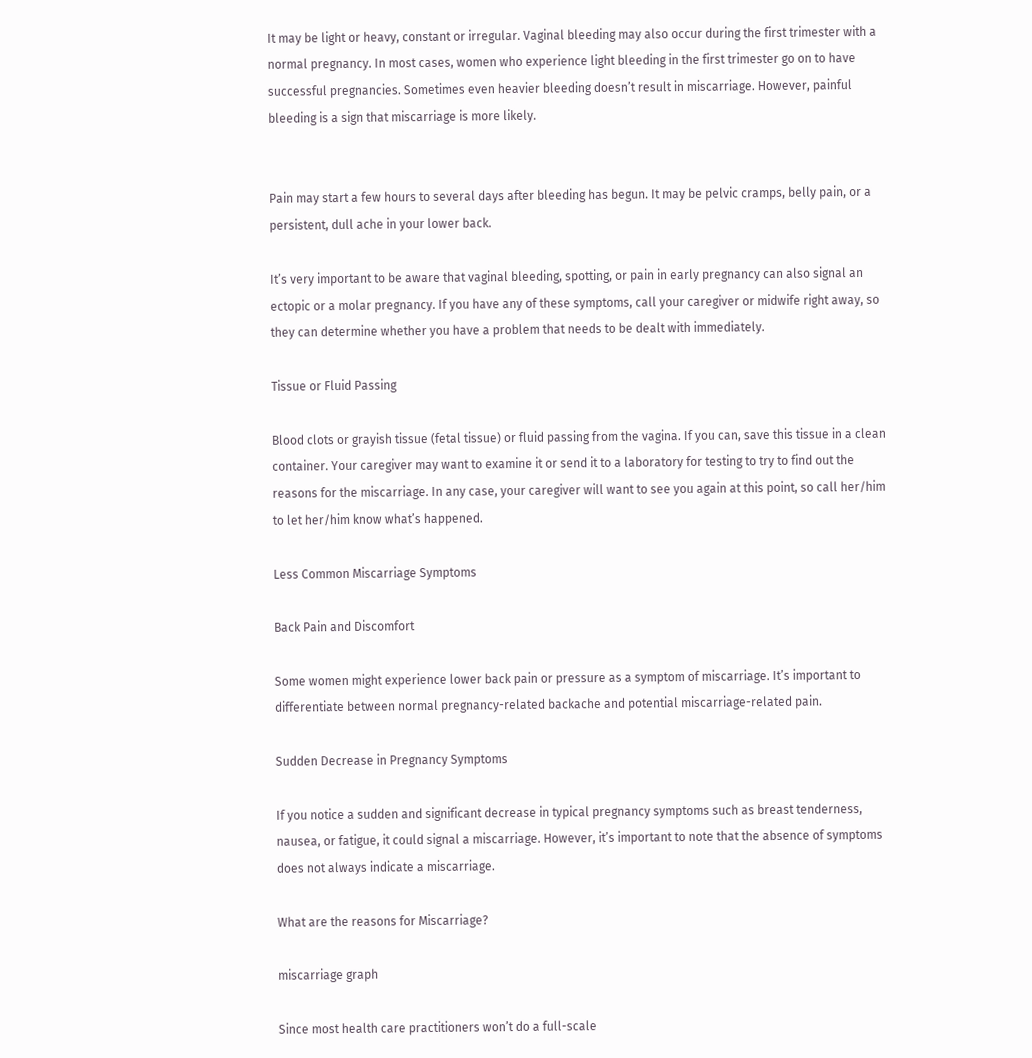It may be light or heavy, constant or irregular. Vaginal bleeding may also occur during the first trimester with a normal pregnancy. In most cases, women who experience light bleeding in the first trimester go on to have successful pregnancies. Sometimes even heavier bleeding doesn’t result in miscarriage. However, painful bleeding is a sign that miscarriage is more likely.


Pain may start a few hours to several days after bleeding has begun. It may be pelvic cramps, belly pain, or a persistent, dull ache in your lower back.

It’s very important to be aware that vaginal bleeding, spotting, or pain in early pregnancy can also signal an ectopic or a molar pregnancy. If you have any of these symptoms, call your caregiver or midwife right away, so they can determine whether you have a problem that needs to be dealt with immediately.

Tissue or Fluid Passing

Blood clots or grayish tissue (fetal tissue) or fluid passing from the vagina. If you can, save this tissue in a clean container. Your caregiver may want to examine it or send it to a laboratory for testing to try to find out the reasons for the miscarriage. In any case, your caregiver will want to see you again at this point, so call her/him to let her/him know what’s happened.

Less Common Miscarriage Symptoms

Back Pain and Discomfort

Some women might experience lower back pain or pressure as a symptom of miscarriage. It’s important to differentiate between normal pregnancy-related backache and potential miscarriage-related pain.

Sudden Decrease in Pregnancy Symptoms

If you notice a sudden and significant decrease in typical pregnancy symptoms such as breast tenderness, nausea, or fatigue, it could signal a miscarriage. However, it’s important to note that the absence of symptoms does not always indicate a miscarriage.

What are the reasons for Miscarriage?

miscarriage graph

Since most health care practitioners won’t do a full-scale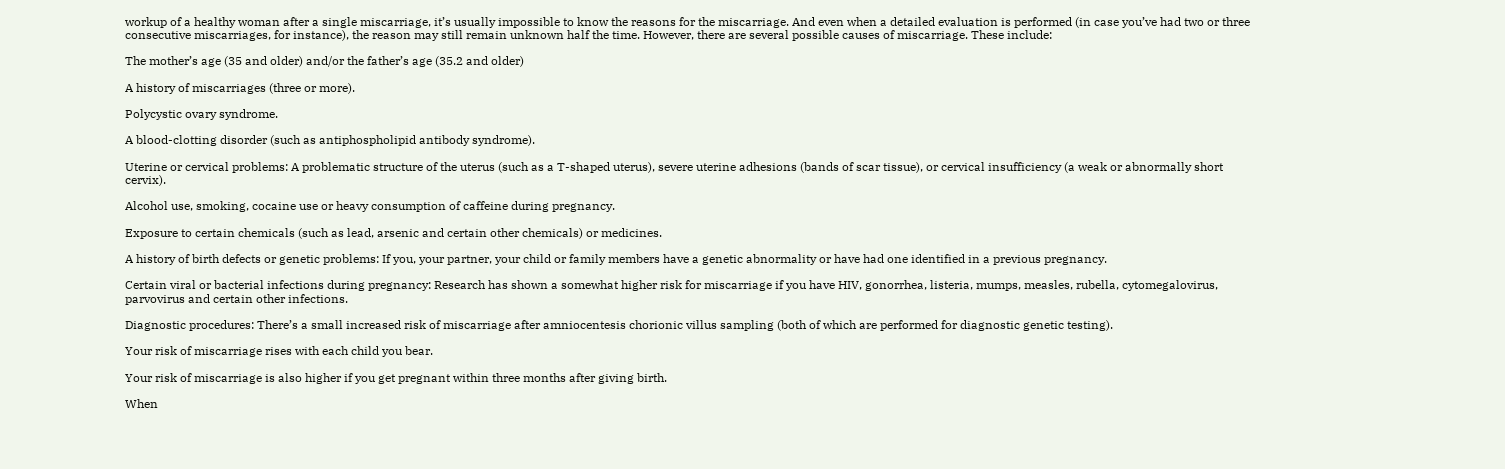workup of a healthy woman after a single miscarriage, it’s usually impossible to know the reasons for the miscarriage. And even when a detailed evaluation is performed (in case you’ve had two or three consecutive miscarriages, for instance), the reason may still remain unknown half the time. However, there are several possible causes of miscarriage. These include:

The mother’s age (35 and older) and/or the father’s age (35.2 and older)

A history of miscarriages (three or more).

Polycystic ovary syndrome.

A blood-clotting disorder (such as antiphospholipid antibody syndrome).

Uterine or cervical problems: A problematic structure of the uterus (such as a T-shaped uterus), severe uterine adhesions (bands of scar tissue), or cervical insufficiency (a weak or abnormally short cervix).

Alcohol use, smoking, cocaine use or heavy consumption of caffeine during pregnancy.

Exposure to certain chemicals (such as lead, arsenic and certain other chemicals) or medicines.

A history of birth defects or genetic problems: If you, your partner, your child or family members have a genetic abnormality or have had one identified in a previous pregnancy.

Certain viral or bacterial infections during pregnancy: Research has shown a somewhat higher risk for miscarriage if you have HIV, gonorrhea, listeria, mumps, measles, rubella, cytomegalovirus, parvovirus and certain other infections.

Diagnostic procedures: There’s a small increased risk of miscarriage after amniocentesis chorionic villus sampling (both of which are performed for diagnostic genetic testing).

Your risk of miscarriage rises with each child you bear.

Your risk of miscarriage is also higher if you get pregnant within three months after giving birth.

When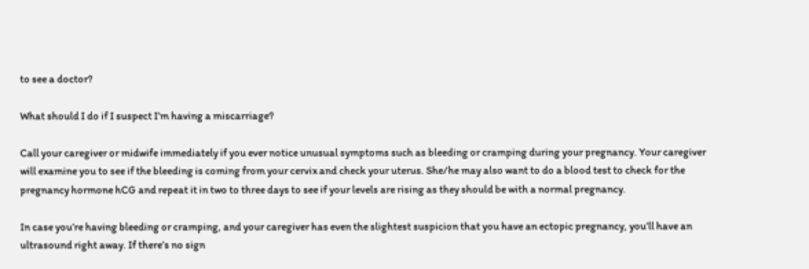to see a doctor?

What should I do if I suspect I’m having a miscarriage?

Call your caregiver or midwife immediately if you ever notice unusual symptoms such as bleeding or cramping during your pregnancy. Your caregiver will examine you to see if the bleeding is coming from your cervix and check your uterus. She/he may also want to do a blood test to check for the pregnancy hormone hCG and repeat it in two to three days to see if your levels are rising as they should be with a normal pregnancy.

In case you’re having bleeding or cramping, and your caregiver has even the slightest suspicion that you have an ectopic pregnancy, you’ll have an ultrasound right away. If there’s no sign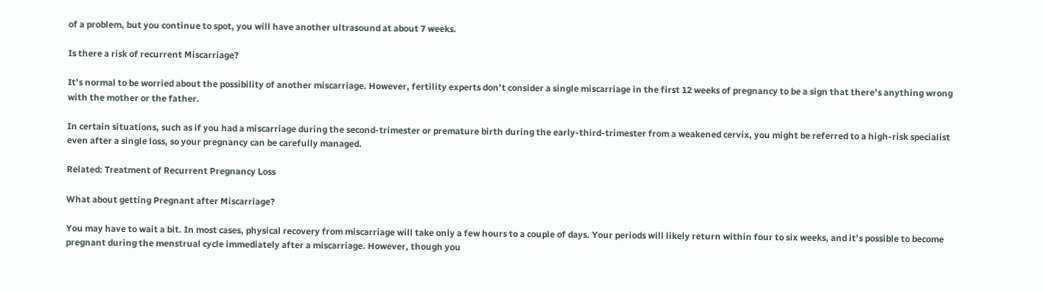of a problem, but you continue to spot, you will have another ultrasound at about 7 weeks.

Is there a risk of recurrent Miscarriage?

It’s normal to be worried about the possibility of another miscarriage. However, fertility experts don’t consider a single miscarriage in the first 12 weeks of pregnancy to be a sign that there’s anything wrong with the mother or the father.

In certain situations, such as if you had a miscarriage during the second-trimester or premature birth during the early-third-trimester from a weakened cervix, you might be referred to a high-risk specialist even after a single loss, so your pregnancy can be carefully managed.

Related: Treatment of Recurrent Pregnancy Loss

What about getting Pregnant after Miscarriage?

You may have to wait a bit. In most cases, physical recovery from miscarriage will take only a few hours to a couple of days. Your periods will likely return within four to six weeks, and it’s possible to become pregnant during the menstrual cycle immediately after a miscarriage. However, though you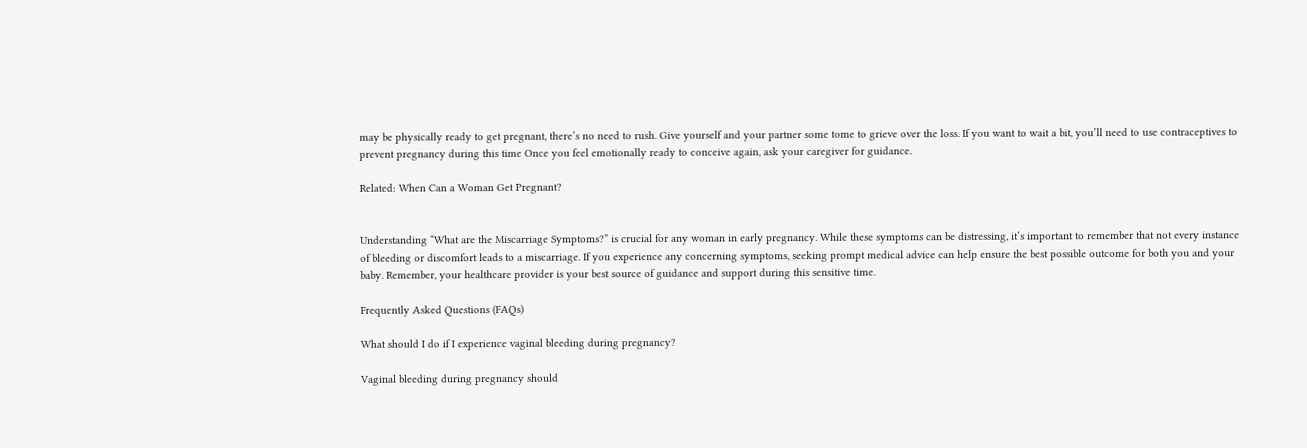may be physically ready to get pregnant, there’s no need to rush. Give yourself and your partner some tome to grieve over the loss. If you want to wait a bit, you’ll need to use contraceptives to prevent pregnancy during this time Once you feel emotionally ready to conceive again, ask your caregiver for guidance.

Related: When Can a Woman Get Pregnant?


Understanding “What are the Miscarriage Symptoms?” is crucial for any woman in early pregnancy. While these symptoms can be distressing, it’s important to remember that not every instance of bleeding or discomfort leads to a miscarriage. If you experience any concerning symptoms, seeking prompt medical advice can help ensure the best possible outcome for both you and your baby. Remember, your healthcare provider is your best source of guidance and support during this sensitive time.

Frequently Asked Questions (FAQs)

What should I do if I experience vaginal bleeding during pregnancy?

Vaginal bleeding during pregnancy should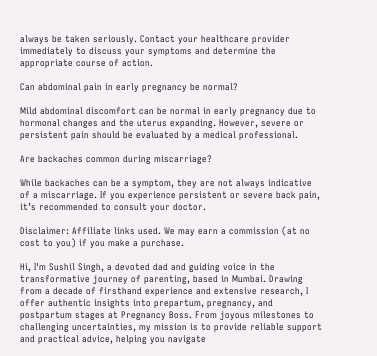always be taken seriously. Contact your healthcare provider immediately to discuss your symptoms and determine the appropriate course of action.

Can abdominal pain in early pregnancy be normal?

Mild abdominal discomfort can be normal in early pregnancy due to hormonal changes and the uterus expanding. However, severe or persistent pain should be evaluated by a medical professional.

Are backaches common during miscarriage?

While backaches can be a symptom, they are not always indicative of a miscarriage. If you experience persistent or severe back pain, it’s recommended to consult your doctor.

Disclaimer: Affiliate links used. We may earn a commission (at no cost to you) if you make a purchase.

Hi, I'm Sushil Singh, a devoted dad and guiding voice in the transformative journey of parenting, based in Mumbai. Drawing from a decade of firsthand experience and extensive research, I offer authentic insights into prepartum, pregnancy, and postpartum stages at Pregnancy Boss. From joyous milestones to challenging uncertainties, my mission is to provide reliable support and practical advice, helping you navigate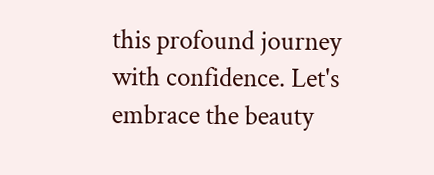this profound journey with confidence. Let's embrace the beauty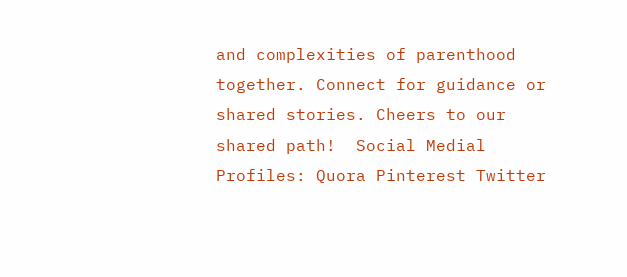and complexities of parenthood together. Connect for guidance or shared stories. Cheers to our shared path!  Social Medial Profiles: Quora Pinterest Twitter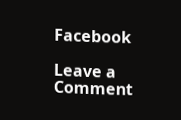Facebook

Leave a Comment